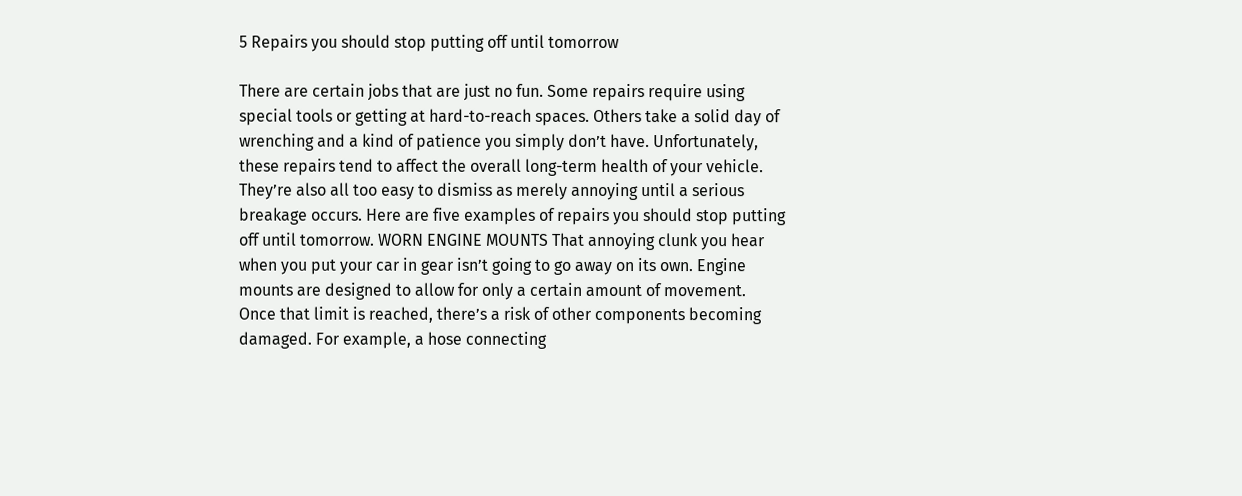5 Repairs you should stop putting off until tomorrow

There are certain jobs that are just no fun. Some repairs require using special tools or getting at hard-to-reach spaces. Others take a solid day of wrenching and a kind of patience you simply don’t have. Unfortunately, these repairs tend to affect the overall long-term health of your vehicle. They’re also all too easy to dismiss as merely annoying until a serious breakage occurs. Here are five examples of repairs you should stop putting off until tomorrow. WORN ENGINE MOUNTS That annoying clunk you hear when you put your car in gear isn’t going to go away on its own. Engine mounts are designed to allow for only a certain amount of movement. Once that limit is reached, there’s a risk of other components becoming damaged. For example, a hose connecting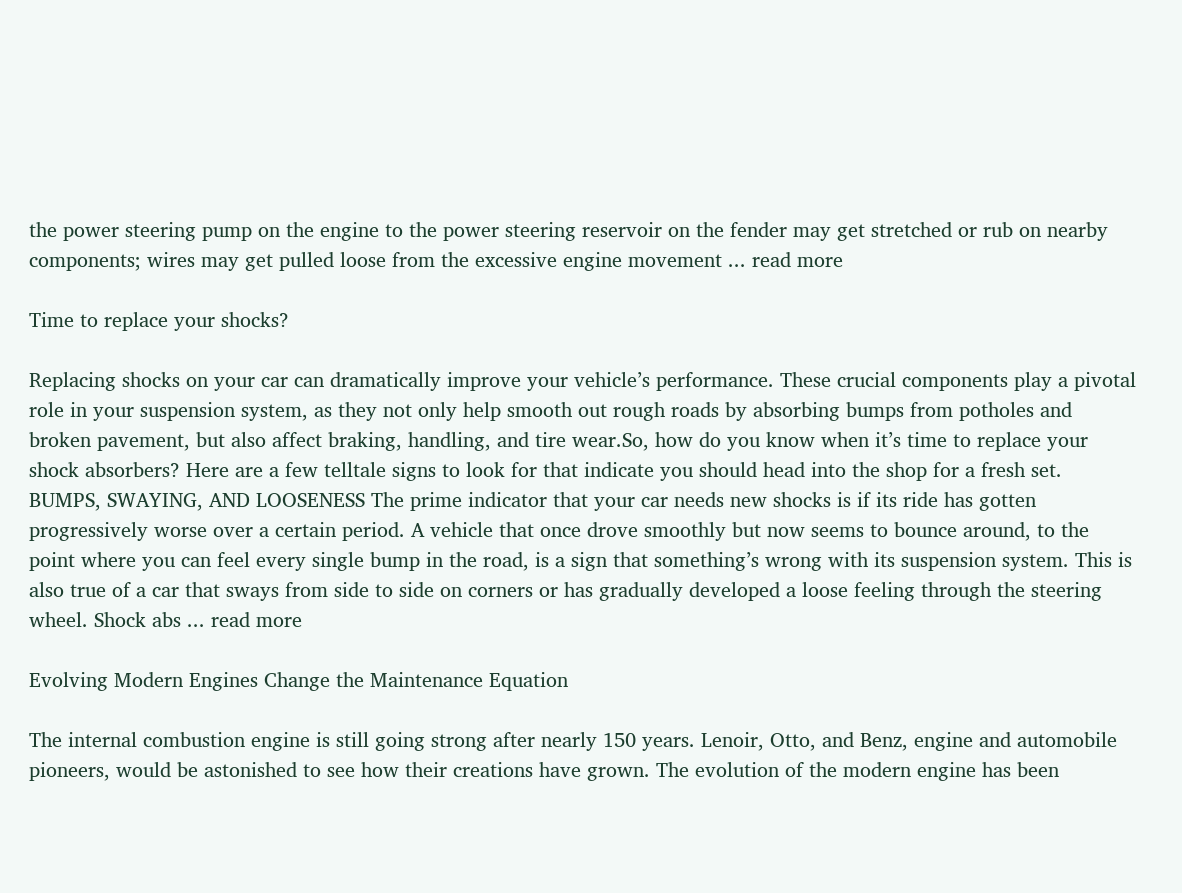the power steering pump on the engine to the power steering reservoir on the fender may get stretched or rub on nearby components; wires may get pulled loose from the excessive engine movement ... read more

Time to replace your shocks?

Replacing shocks on your car can dramatically improve your vehicle’s performance. These crucial components play a pivotal role in your suspension system, as they not only help smooth out rough roads by absorbing bumps from potholes and broken pavement, but also affect braking, handling, and tire wear.So, how do you know when it’s time to replace your shock absorbers? Here are a few telltale signs to look for that indicate you should head into the shop for a fresh set. BUMPS, SWAYING, AND LOOSENESS The prime indicator that your car needs new shocks is if its ride has gotten progressively worse over a certain period. A vehicle that once drove smoothly but now seems to bounce around, to the point where you can feel every single bump in the road, is a sign that something’s wrong with its suspension system. This is also true of a car that sways from side to side on corners or has gradually developed a loose feeling through the steering wheel. Shock abs ... read more

Evolving Modern Engines Change the Maintenance Equation

The internal combustion engine is still going strong after nearly 150 years. Lenoir, Otto, and Benz, engine and automobile pioneers, would be astonished to see how their creations have grown. The evolution of the modern engine has been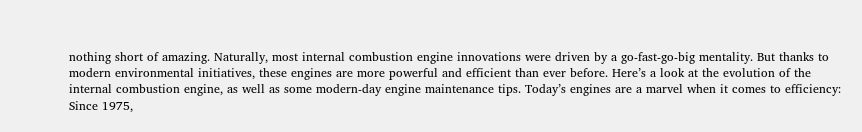nothing short of amazing. Naturally, most internal combustion engine innovations were driven by a go-fast-go-big mentality. But thanks to modern environmental initiatives, these engines are more powerful and efficient than ever before. Here’s a look at the evolution of the internal combustion engine, as well as some modern-day engine maintenance tips. Today’s engines are a marvel when it comes to efficiency: Since 1975,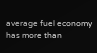average fuel economy has more than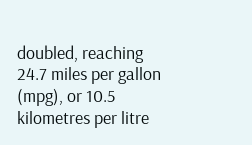doubled, reaching 24.7 miles per gallon (mpg), or 10.5 kilometres per litre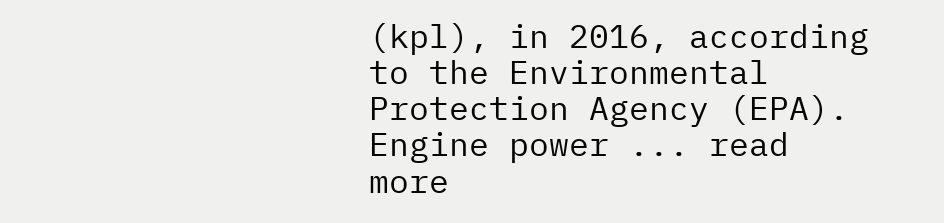(kpl), in 2016, according to the Environmental Protection Agency (EPA). Engine power ... read more